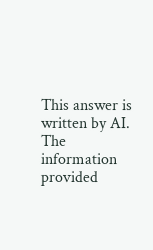This answer is written by AI. The information provided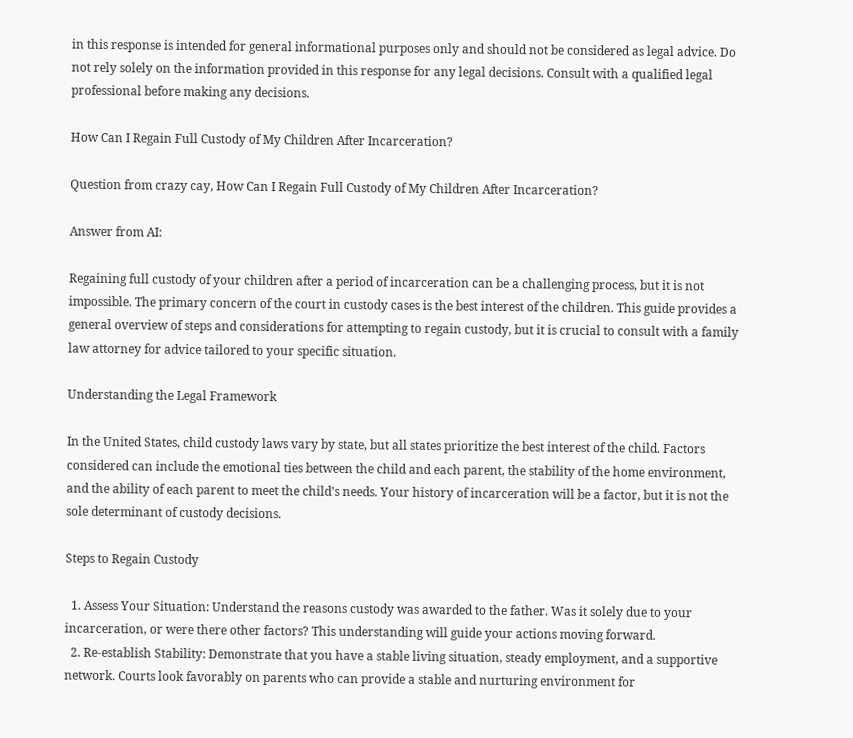in this response is intended for general informational purposes only and should not be considered as legal advice. Do not rely solely on the information provided in this response for any legal decisions. Consult with a qualified legal professional before making any decisions.

How Can I Regain Full Custody of My Children After Incarceration?

Question from crazy cay, How Can I Regain Full Custody of My Children After Incarceration?

Answer from AI:

Regaining full custody of your children after a period of incarceration can be a challenging process, but it is not impossible. The primary concern of the court in custody cases is the best interest of the children. This guide provides a general overview of steps and considerations for attempting to regain custody, but it is crucial to consult with a family law attorney for advice tailored to your specific situation.

Understanding the Legal Framework

In the United States, child custody laws vary by state, but all states prioritize the best interest of the child. Factors considered can include the emotional ties between the child and each parent, the stability of the home environment, and the ability of each parent to meet the child’s needs. Your history of incarceration will be a factor, but it is not the sole determinant of custody decisions.

Steps to Regain Custody

  1. Assess Your Situation: Understand the reasons custody was awarded to the father. Was it solely due to your incarceration, or were there other factors? This understanding will guide your actions moving forward.
  2. Re-establish Stability: Demonstrate that you have a stable living situation, steady employment, and a supportive network. Courts look favorably on parents who can provide a stable and nurturing environment for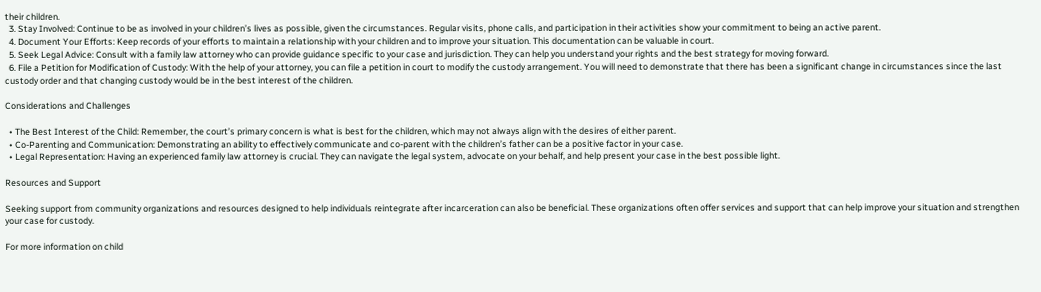their children.
  3. Stay Involved: Continue to be as involved in your children’s lives as possible, given the circumstances. Regular visits, phone calls, and participation in their activities show your commitment to being an active parent.
  4. Document Your Efforts: Keep records of your efforts to maintain a relationship with your children and to improve your situation. This documentation can be valuable in court.
  5. Seek Legal Advice: Consult with a family law attorney who can provide guidance specific to your case and jurisdiction. They can help you understand your rights and the best strategy for moving forward.
  6. File a Petition for Modification of Custody: With the help of your attorney, you can file a petition in court to modify the custody arrangement. You will need to demonstrate that there has been a significant change in circumstances since the last custody order and that changing custody would be in the best interest of the children.

Considerations and Challenges

  • The Best Interest of the Child: Remember, the court’s primary concern is what is best for the children, which may not always align with the desires of either parent.
  • Co-Parenting and Communication: Demonstrating an ability to effectively communicate and co-parent with the children’s father can be a positive factor in your case.
  • Legal Representation: Having an experienced family law attorney is crucial. They can navigate the legal system, advocate on your behalf, and help present your case in the best possible light.

Resources and Support

Seeking support from community organizations and resources designed to help individuals reintegrate after incarceration can also be beneficial. These organizations often offer services and support that can help improve your situation and strengthen your case for custody.

For more information on child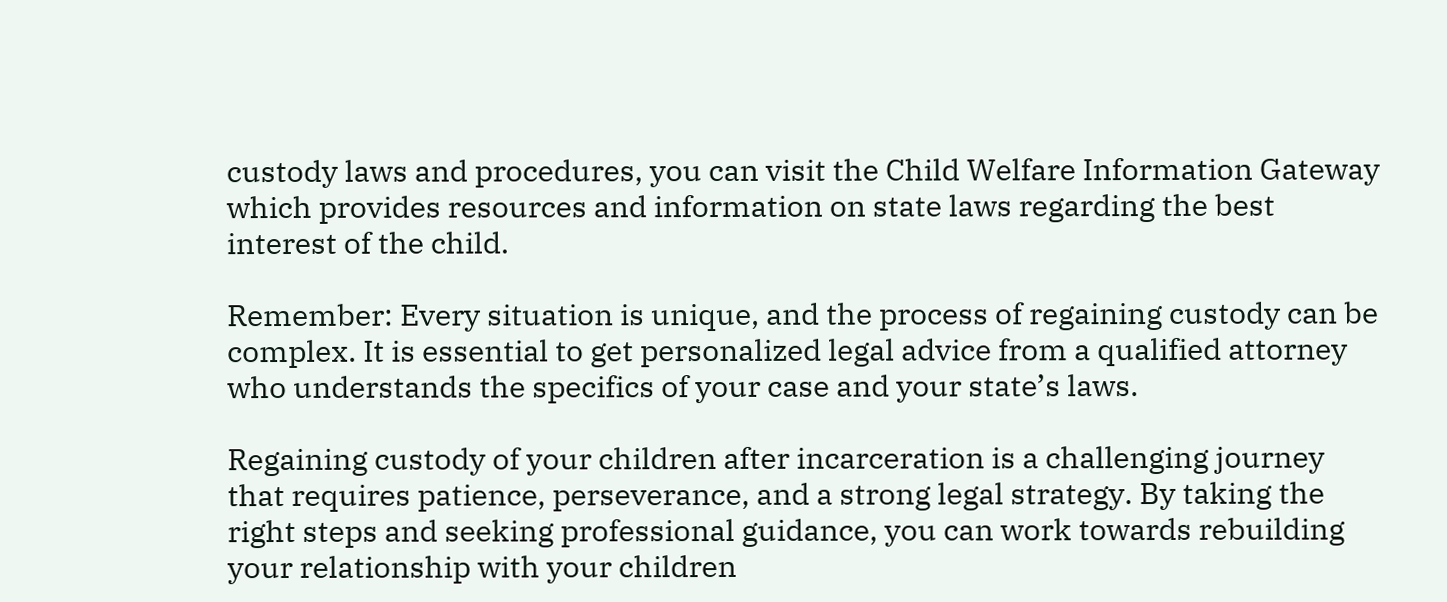custody laws and procedures, you can visit the Child Welfare Information Gateway which provides resources and information on state laws regarding the best interest of the child.

Remember: Every situation is unique, and the process of regaining custody can be complex. It is essential to get personalized legal advice from a qualified attorney who understands the specifics of your case and your state’s laws.

Regaining custody of your children after incarceration is a challenging journey that requires patience, perseverance, and a strong legal strategy. By taking the right steps and seeking professional guidance, you can work towards rebuilding your relationship with your children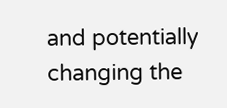and potentially changing the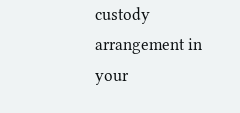custody arrangement in your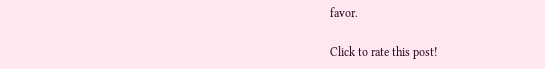favor.

Click to rate this post!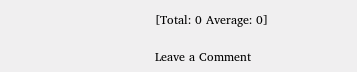[Total: 0 Average: 0]

Leave a Comment